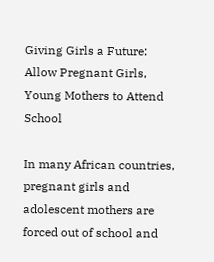Giving Girls a Future: Allow Pregnant Girls, Young Mothers to Attend School

In many African countries, pregnant girls and adolescent mothers are forced out of school and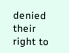denied their right to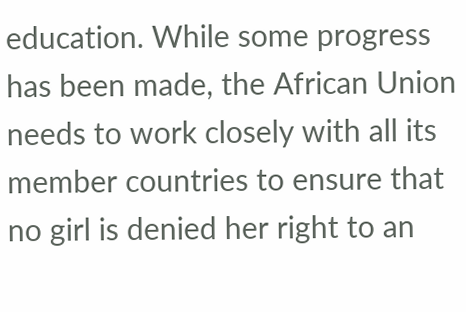education. While some progress has been made, the African Union needs to work closely with all its member countries to ensure that no girl is denied her right to an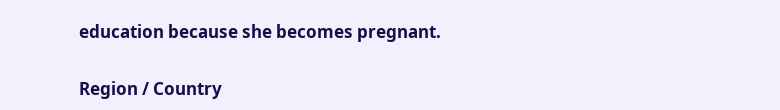education because she becomes pregnant.

Region / Country